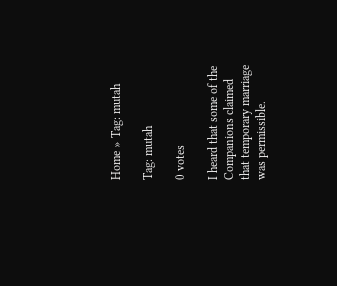Home » Tag: mutah

Tag: mutah

0 votes

I heard that some of the Companions claimed that temporary marriage was permissible.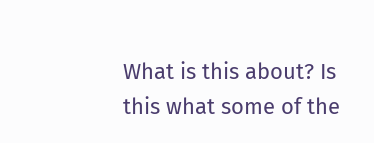What is this about? Is this what some of the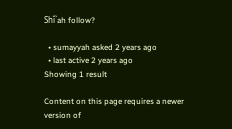Shî`ah follow?

  • sumayyah asked 2 years ago
  • last active 2 years ago
Showing 1 result

Content on this page requires a newer version of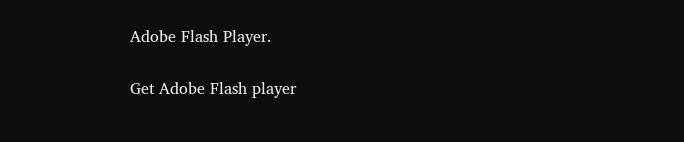Adobe Flash Player.

Get Adobe Flash player